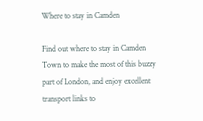Where to stay in Camden

Find out where to stay in Camden Town to make the most of this buzzy part of London, and enjoy excellent transport links to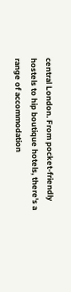central London. From pocket-friendly hostels to hip boutique hotels, there's a range of accommodation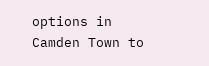options in Camden Town to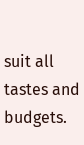suit all tastes and budgets.